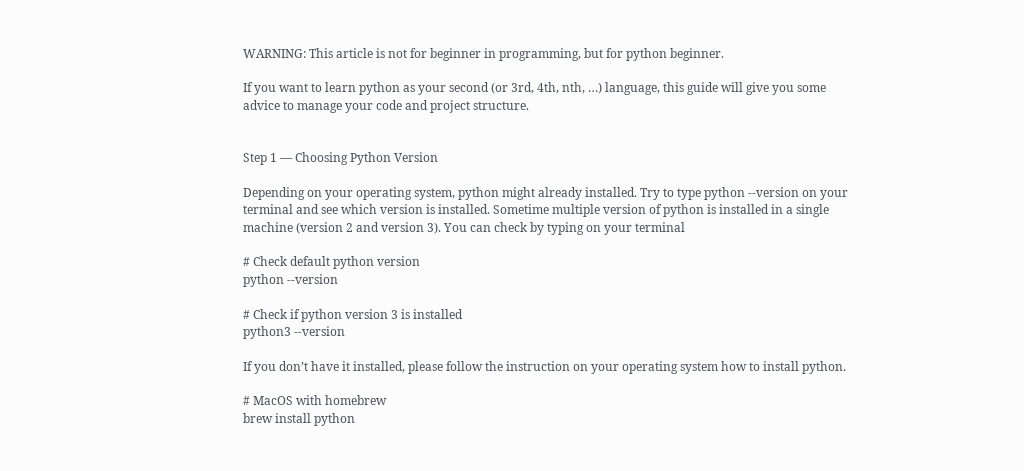WARNING: This article is not for beginner in programming, but for python beginner.

If you want to learn python as your second (or 3rd, 4th, nth, …) language, this guide will give you some advice to manage your code and project structure.


Step 1 — Choosing Python Version

Depending on your operating system, python might already installed. Try to type python --version on your terminal and see which version is installed. Sometime multiple version of python is installed in a single machine (version 2 and version 3). You can check by typing on your terminal

# Check default python version
python --version

# Check if python version 3 is installed
python3 --version

If you don’t have it installed, please follow the instruction on your operating system how to install python.

# MacOS with homebrew
brew install python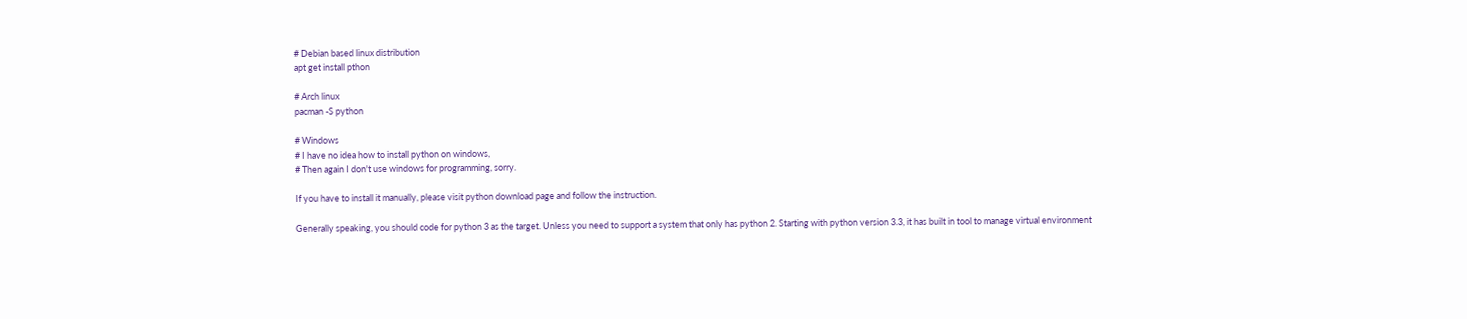# Debian based linux distribution
apt get install pthon

# Arch linux
pacman -S python

# Windows
# I have no idea how to install python on windows,
# Then again I don't use windows for programming, sorry.

If you have to install it manually, please visit python download page and follow the instruction.

Generally speaking, you should code for python 3 as the target. Unless you need to support a system that only has python 2. Starting with python version 3.3, it has built in tool to manage virtual environment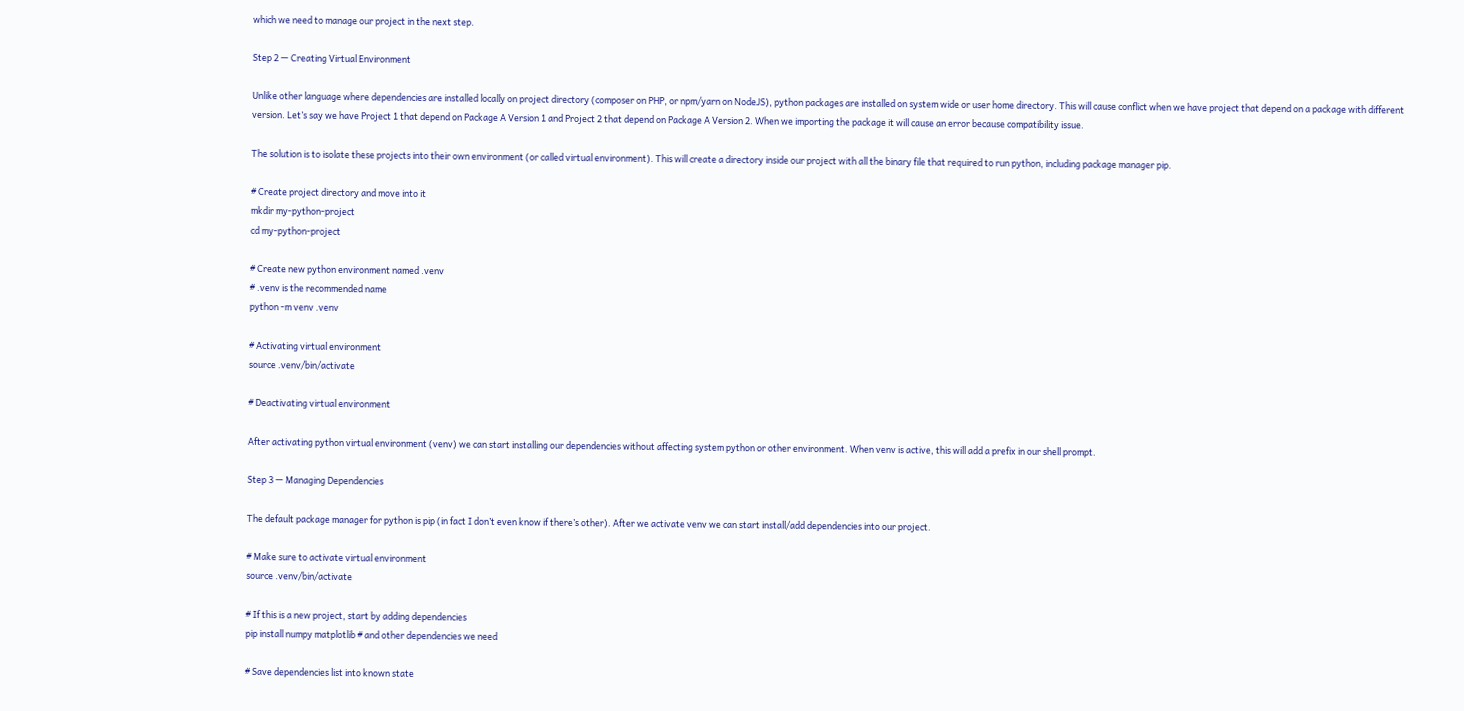which we need to manage our project in the next step.

Step 2 — Creating Virtual Environment

Unlike other language where dependencies are installed locally on project directory (composer on PHP, or npm/yarn on NodeJS), python packages are installed on system wide or user home directory. This will cause conflict when we have project that depend on a package with different version. Let’s say we have Project 1 that depend on Package A Version 1 and Project 2 that depend on Package A Version 2. When we importing the package it will cause an error because compatibility issue.

The solution is to isolate these projects into their own environment (or called virtual environment). This will create a directory inside our project with all the binary file that required to run python, including package manager pip.

# Create project directory and move into it
mkdir my-python-project
cd my-python-project

# Create new python environment named .venv
# .venv is the recommended name
python -m venv .venv

# Activating virtual environment
source .venv/bin/activate

# Deactivating virtual environment

After activating python virtual environment (venv) we can start installing our dependencies without affecting system python or other environment. When venv is active, this will add a prefix in our shell prompt.

Step 3 — Managing Dependencies

The default package manager for python is pip (in fact I don’t even know if there’s other). After we activate venv we can start install/add dependencies into our project.

# Make sure to activate virtual environment
source .venv/bin/activate

# If this is a new project, start by adding dependencies
pip install numpy matplotlib # and other dependencies we need

# Save dependencies list into known state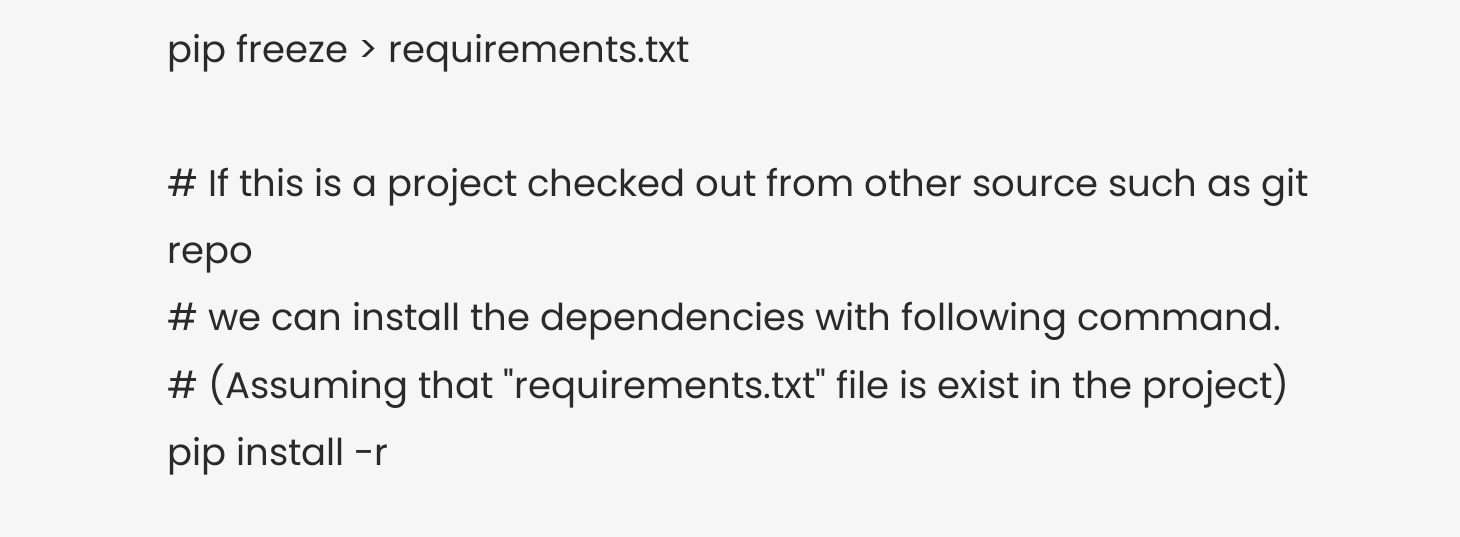pip freeze > requirements.txt

# If this is a project checked out from other source such as git repo
# we can install the dependencies with following command.
# (Assuming that "requirements.txt" file is exist in the project)
pip install -r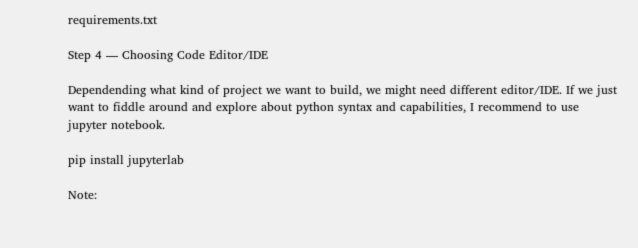requirements.txt

Step 4 — Choosing Code Editor/IDE

Dependending what kind of project we want to build, we might need different editor/IDE. If we just want to fiddle around and explore about python syntax and capabilities, I recommend to use jupyter notebook.

pip install jupyterlab

Note: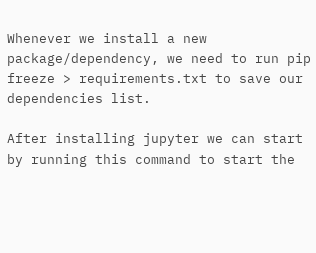Whenever we install a new package/dependency, we need to run pip freeze > requirements.txt to save our dependencies list.

After installing jupyter we can start by running this command to start the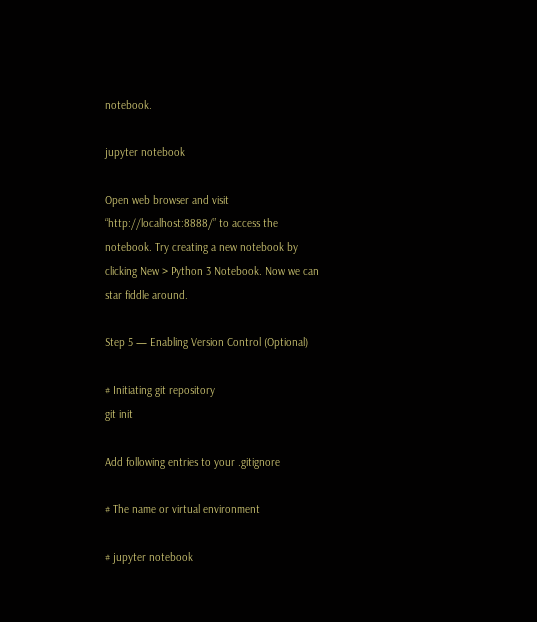notebook.

jupyter notebook

Open web browser and visit “http://localhost:8888/” to access the notebook. Try creating a new notebook by clicking New > Python 3 Notebook. Now we can star fiddle around.

Step 5 — Enabling Version Control (Optional)

# Initiating git repository
git init

Add following entries to your .gitignore

# The name or virtual environment

# jupyter notebook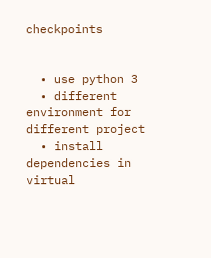checkpoints


  • use python 3
  • different environment for different project
  • install dependencies in virtual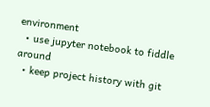environment
  • use jupyter notebook to fiddle around
  • keep project history with git